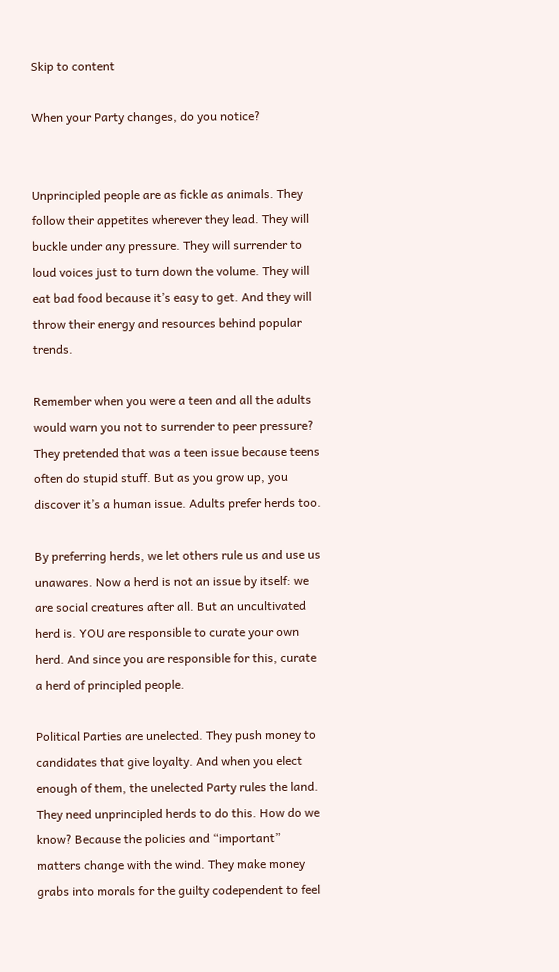Skip to content

When your Party changes, do you notice?


Unprincipled people are as fickle as animals. They follow their appetites wherever they lead. They will buckle under any pressure. They will surrender to loud voices just to turn down the volume. They will eat bad food because it’s easy to get. And they will throw their energy and resources behind popular trends.

Remember when you were a teen and all the adults would warn you not to surrender to peer pressure? They pretended that was a teen issue because teens often do stupid stuff. But as you grow up, you discover it’s a human issue. Adults prefer herds too.

By preferring herds, we let others rule us and use us unawares. Now a herd is not an issue by itself: we are social creatures after all. But an uncultivated herd is. YOU are responsible to curate your own herd. And since you are responsible for this, curate a herd of principled people.

Political Parties are unelected. They push money to candidates that give loyalty. And when you elect enough of them, the unelected Party rules the land. They need unprincipled herds to do this. How do we know? Because the policies and “important” matters change with the wind. They make money grabs into morals for the guilty codependent to feel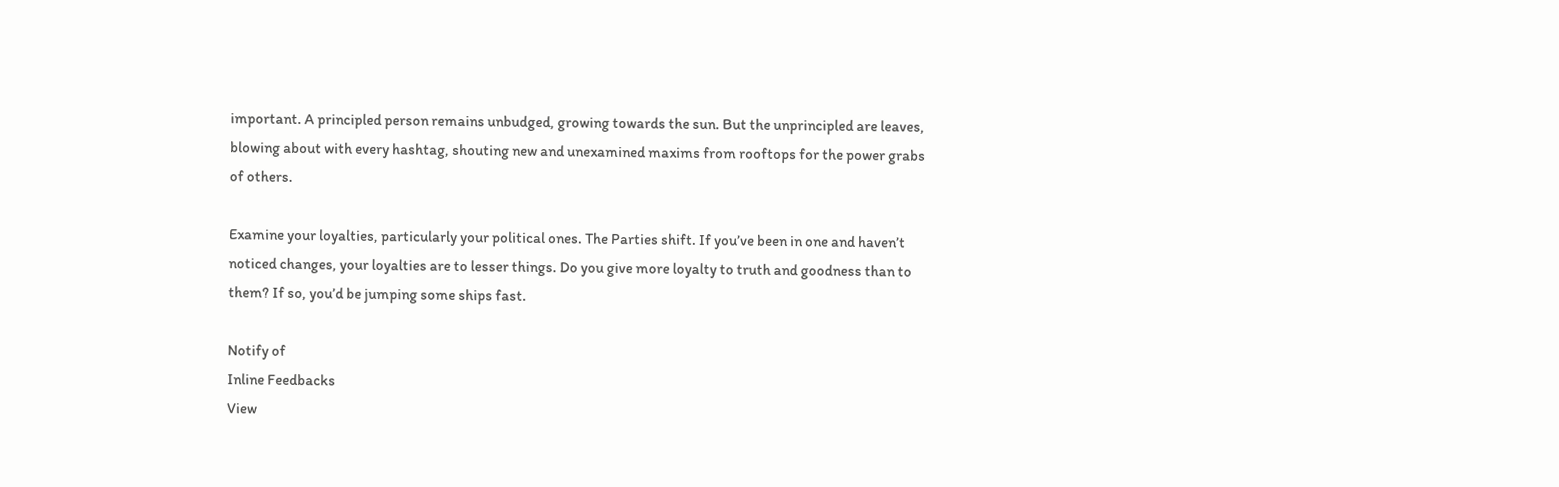important. A principled person remains unbudged, growing towards the sun. But the unprincipled are leaves, blowing about with every hashtag, shouting new and unexamined maxims from rooftops for the power grabs of others.

Examine your loyalties, particularly your political ones. The Parties shift. If you’ve been in one and haven’t noticed changes, your loyalties are to lesser things. Do you give more loyalty to truth and goodness than to them? If so, you’d be jumping some ships fast.

Notify of
Inline Feedbacks
View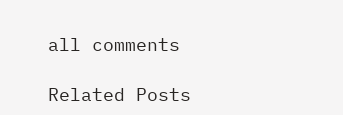all comments

Related Posts